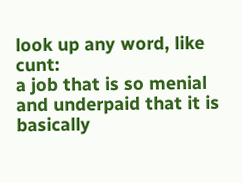look up any word, like cunt:
a job that is so menial and underpaid that it is basically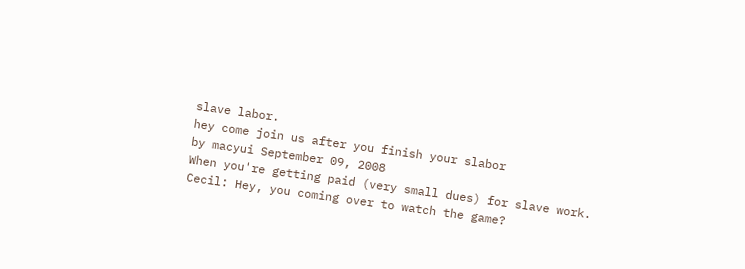slave labor.
hey come join us after you finish your slabor
by macyui September 09, 2008
When you're getting paid (very small dues) for slave work.
Cecil: Hey, you coming over to watch the game?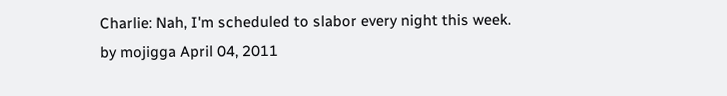Charlie: Nah, I'm scheduled to slabor every night this week.
by mojigga April 04, 2011